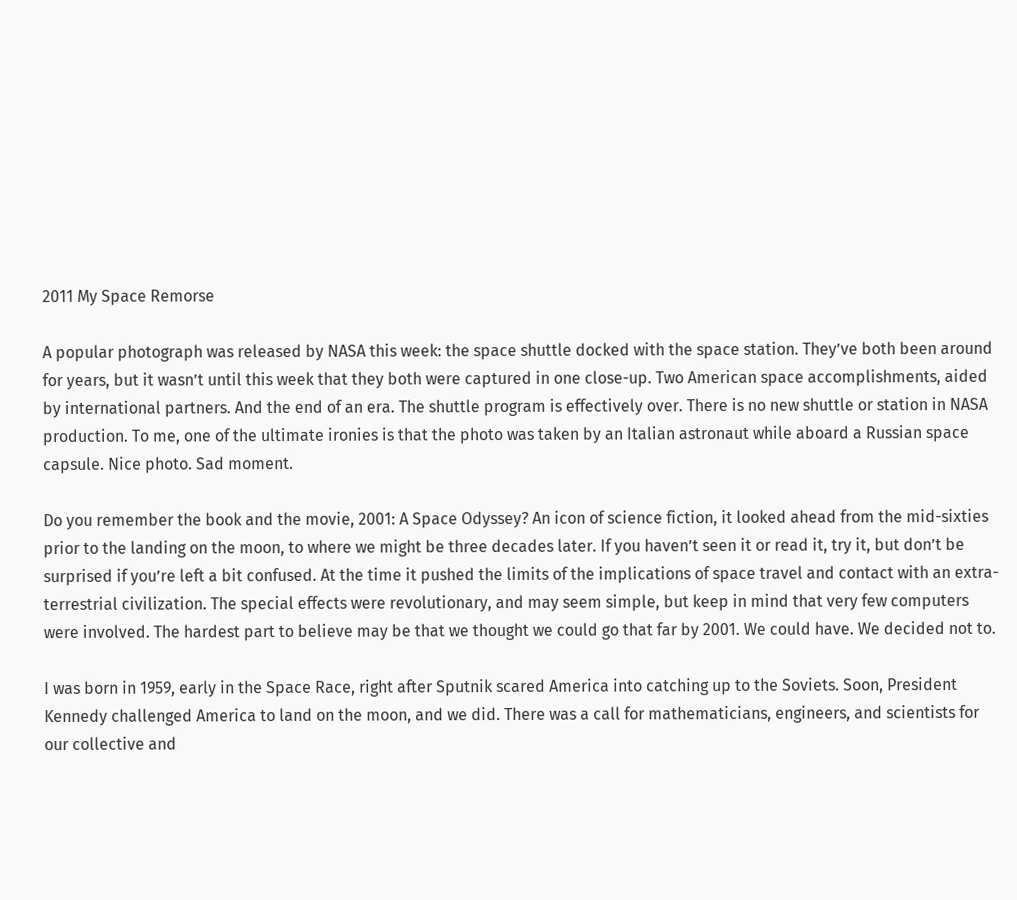2011 My Space Remorse

A popular photograph was released by NASA this week: the space shuttle docked with the space station. They’ve both been around for years, but it wasn’t until this week that they both were captured in one close-up. Two American space accomplishments, aided by international partners. And the end of an era. The shuttle program is effectively over. There is no new shuttle or station in NASA production. To me, one of the ultimate ironies is that the photo was taken by an Italian astronaut while aboard a Russian space capsule. Nice photo. Sad moment.

Do you remember the book and the movie, 2001: A Space Odyssey? An icon of science fiction, it looked ahead from the mid-sixties prior to the landing on the moon, to where we might be three decades later. If you haven’t seen it or read it, try it, but don’t be surprised if you’re left a bit confused. At the time it pushed the limits of the implications of space travel and contact with an extra-terrestrial civilization. The special effects were revolutionary, and may seem simple, but keep in mind that very few computers were involved. The hardest part to believe may be that we thought we could go that far by 2001. We could have. We decided not to.

I was born in 1959, early in the Space Race, right after Sputnik scared America into catching up to the Soviets. Soon, President Kennedy challenged America to land on the moon, and we did. There was a call for mathematicians, engineers, and scientists for our collective and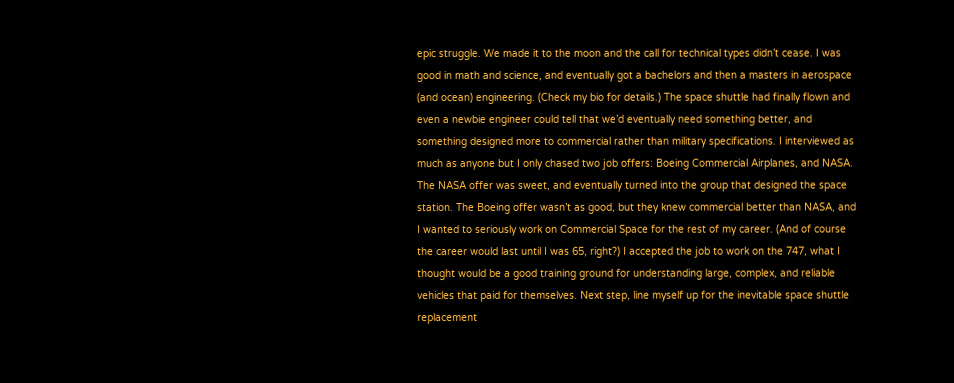epic struggle. We made it to the moon and the call for technical types didn’t cease. I was good in math and science, and eventually got a bachelors and then a masters in aerospace (and ocean) engineering. (Check my bio for details.) The space shuttle had finally flown and even a newbie engineer could tell that we’d eventually need something better, and something designed more to commercial rather than military specifications. I interviewed as much as anyone but I only chased two job offers: Boeing Commercial Airplanes, and NASA. The NASA offer was sweet, and eventually turned into the group that designed the space station. The Boeing offer wasn’t as good, but they knew commercial better than NASA, and I wanted to seriously work on Commercial Space for the rest of my career. (And of course the career would last until I was 65, right?) I accepted the job to work on the 747, what I thought would be a good training ground for understanding large, complex, and reliable vehicles that paid for themselves. Next step, line myself up for the inevitable space shuttle replacement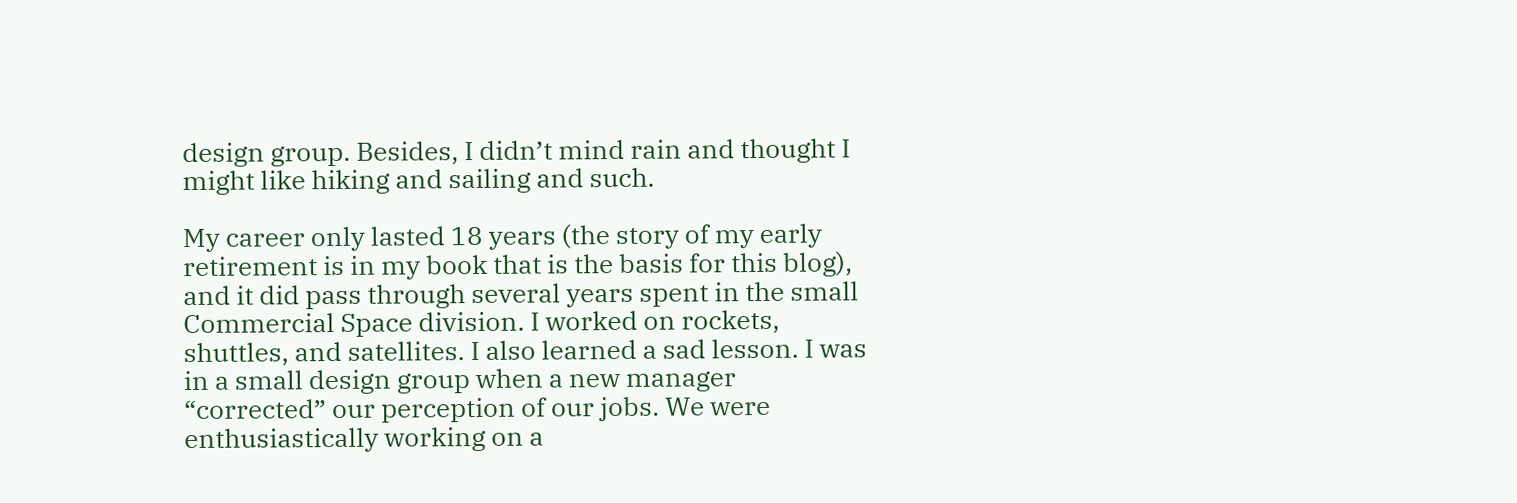design group. Besides, I didn’t mind rain and thought I might like hiking and sailing and such.

My career only lasted 18 years (the story of my early retirement is in my book that is the basis for this blog), and it did pass through several years spent in the small Commercial Space division. I worked on rockets, shuttles, and satellites. I also learned a sad lesson. I was in a small design group when a new manager “corrected” our perception of our jobs. We were enthusiastically working on a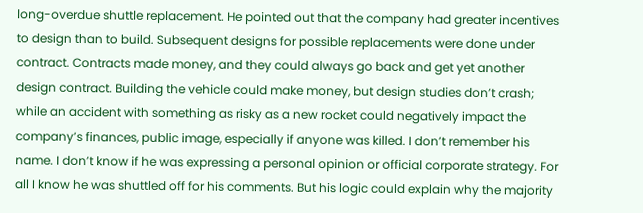long-overdue shuttle replacement. He pointed out that the company had greater incentives to design than to build. Subsequent designs for possible replacements were done under contract. Contracts made money, and they could always go back and get yet another design contract. Building the vehicle could make money, but design studies don’t crash; while an accident with something as risky as a new rocket could negatively impact the company’s finances, public image, especially if anyone was killed. I don’t remember his name. I don’t know if he was expressing a personal opinion or official corporate strategy. For all I know he was shuttled off for his comments. But his logic could explain why the majority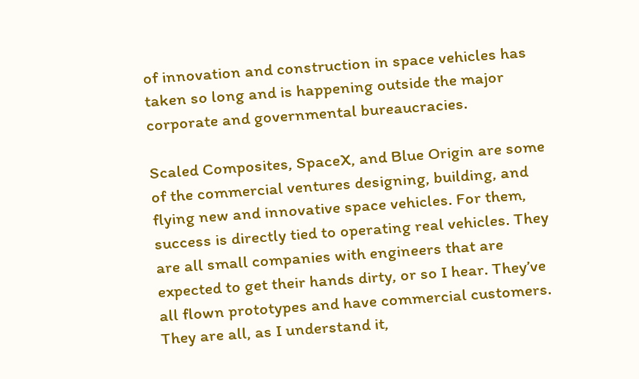of innovation and construction in space vehicles has taken so long and is happening outside the major corporate and governmental bureaucracies.

Scaled Composites, SpaceX, and Blue Origin are some of the commercial ventures designing, building, and flying new and innovative space vehicles. For them, success is directly tied to operating real vehicles. They are all small companies with engineers that are expected to get their hands dirty, or so I hear. They’ve all flown prototypes and have commercial customers. They are all, as I understand it,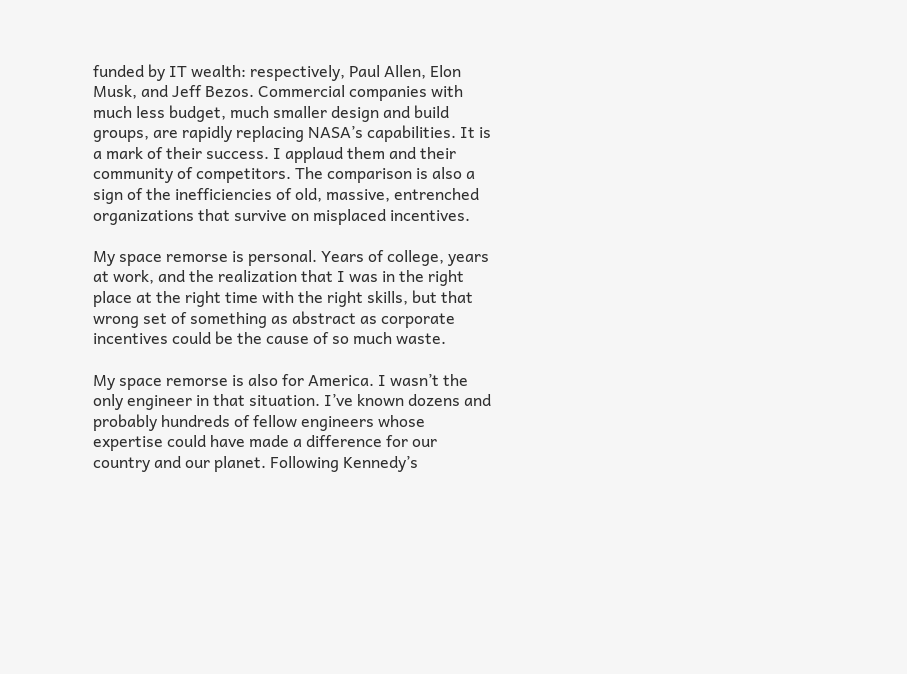funded by IT wealth: respectively, Paul Allen, Elon Musk, and Jeff Bezos. Commercial companies with much less budget, much smaller design and build groups, are rapidly replacing NASA’s capabilities. It is a mark of their success. I applaud them and their community of competitors. The comparison is also a sign of the inefficiencies of old, massive, entrenched organizations that survive on misplaced incentives.

My space remorse is personal. Years of college, years at work, and the realization that I was in the right place at the right time with the right skills, but that wrong set of something as abstract as corporate incentives could be the cause of so much waste.

My space remorse is also for America. I wasn’t the only engineer in that situation. I’ve known dozens and probably hundreds of fellow engineers whose expertise could have made a difference for our country and our planet. Following Kennedy’s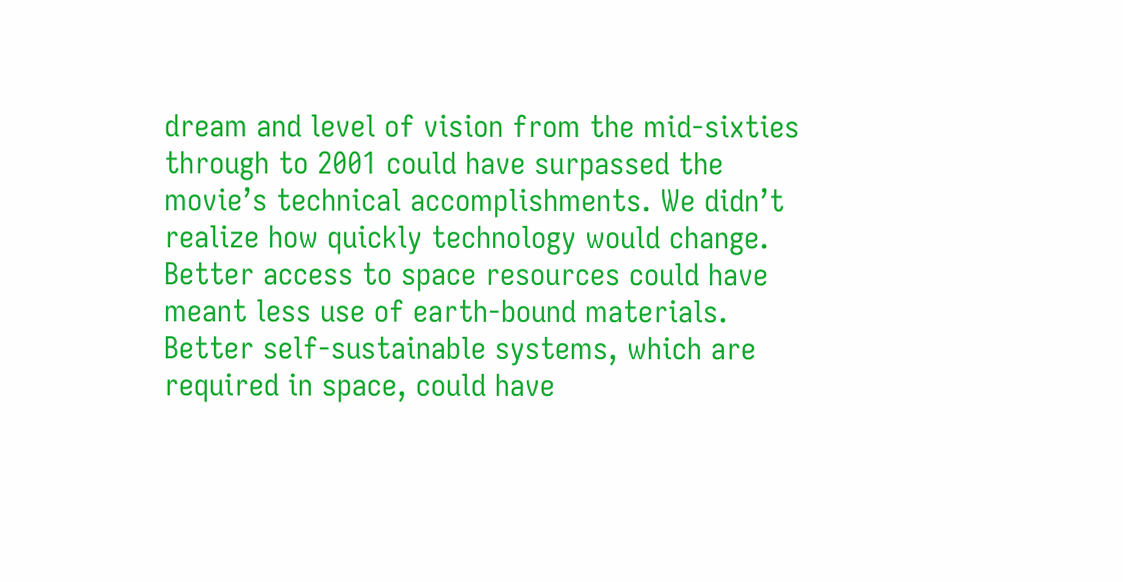dream and level of vision from the mid-sixties through to 2001 could have surpassed the movie’s technical accomplishments. We didn’t realize how quickly technology would change. Better access to space resources could have meant less use of earth-bound materials. Better self-sustainable systems, which are required in space, could have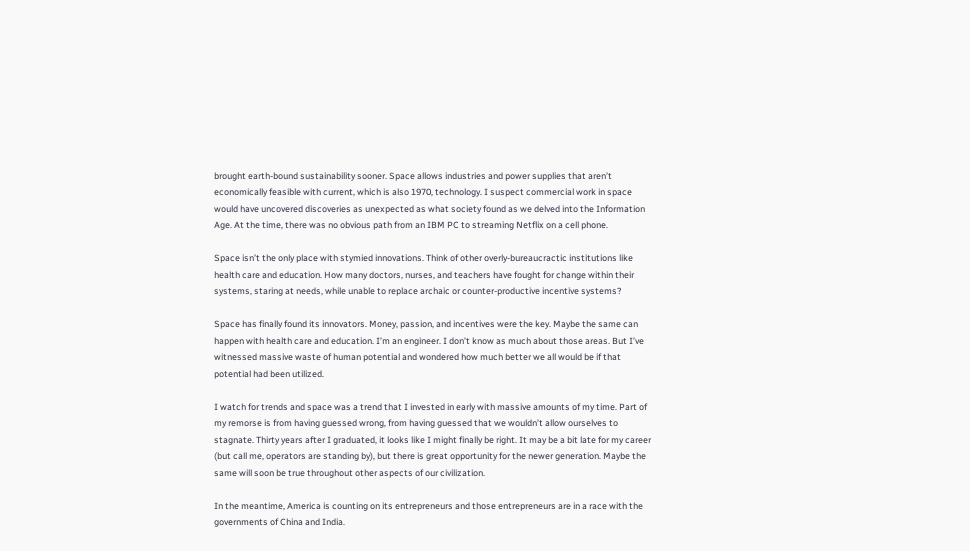brought earth-bound sustainability sooner. Space allows industries and power supplies that aren’t economically feasible with current, which is also 1970, technology. I suspect commercial work in space would have uncovered discoveries as unexpected as what society found as we delved into the Information Age. At the time, there was no obvious path from an IBM PC to streaming Netflix on a cell phone.

Space isn’t the only place with stymied innovations. Think of other overly-bureaucractic institutions like health care and education. How many doctors, nurses, and teachers have fought for change within their systems, staring at needs, while unable to replace archaic or counter-productive incentive systems?

Space has finally found its innovators. Money, passion, and incentives were the key. Maybe the same can happen with health care and education. I’m an engineer. I don’t know as much about those areas. But I’ve witnessed massive waste of human potential and wondered how much better we all would be if that potential had been utilized.

I watch for trends and space was a trend that I invested in early with massive amounts of my time. Part of my remorse is from having guessed wrong, from having guessed that we wouldn’t allow ourselves to stagnate. Thirty years after I graduated, it looks like I might finally be right. It may be a bit late for my career (but call me, operators are standing by), but there is great opportunity for the newer generation. Maybe the same will soon be true throughout other aspects of our civilization.

In the meantime, America is counting on its entrepreneurs and those entrepreneurs are in a race with the governments of China and India.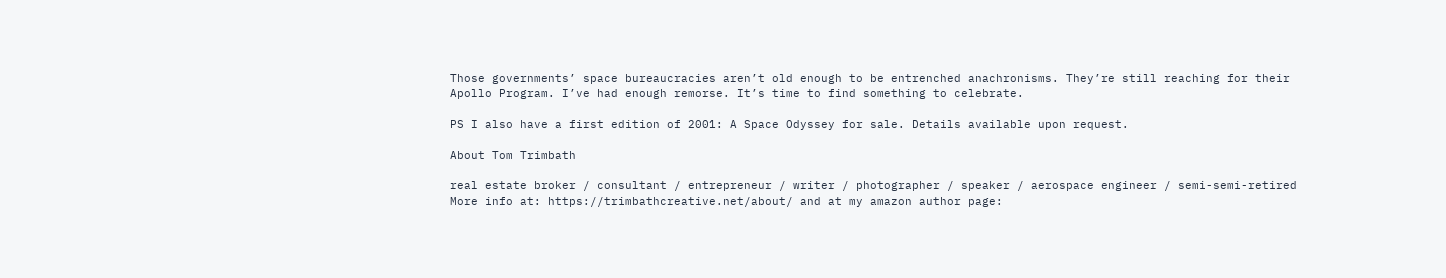Those governments’ space bureaucracies aren’t old enough to be entrenched anachronisms. They’re still reaching for their Apollo Program. I’ve had enough remorse. It’s time to find something to celebrate.

PS I also have a first edition of 2001: A Space Odyssey for sale. Details available upon request.

About Tom Trimbath

real estate broker / consultant / entrepreneur / writer / photographer / speaker / aerospace engineer / semi-semi-retired More info at: https://trimbathcreative.net/about/ and at my amazon author page: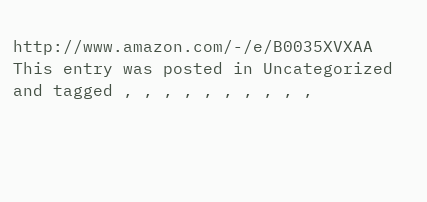http://www.amazon.com/-/e/B0035XVXAA
This entry was posted in Uncategorized and tagged , , , , , , , , , ,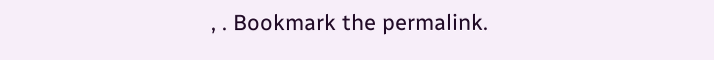, . Bookmark the permalink.